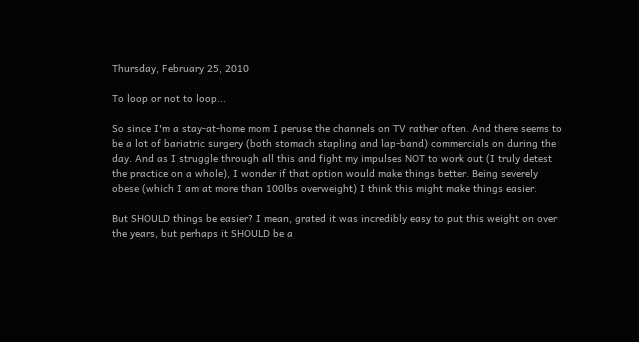Thursday, February 25, 2010

To loop or not to loop...

So since I'm a stay-at-home mom I peruse the channels on TV rather often. And there seems to be a lot of bariatric surgery (both stomach stapling and lap-band) commercials on during the day. And as I struggle through all this and fight my impulses NOT to work out (I truly detest the practice on a whole), I wonder if that option would make things better. Being severely obese (which I am at more than 100lbs overweight) I think this might make things easier.

But SHOULD things be easier? I mean, grated it was incredibly easy to put this weight on over the years, but perhaps it SHOULD be a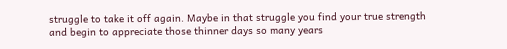struggle to take it off again. Maybe in that struggle you find your true strength and begin to appreciate those thinner days so many years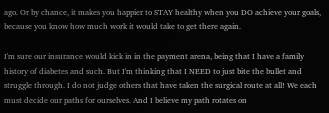ago. Or by chance, it makes you happier to STAY healthy when you DO achieve your goals, because you know how much work it would take to get there again.

I'm sure our insurance would kick in in the payment arena, being that I have a family history of diabetes and such. But I'm thinking that I NEED to just bite the bullet and struggle through. I do not judge others that have taken the surgical route at all! We each must decide our paths for ourselves. And I believe my path rotates on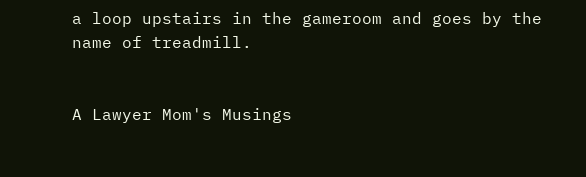a loop upstairs in the gameroom and goes by the name of treadmill.


A Lawyer Mom's Musings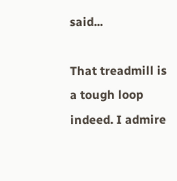said...

That treadmill is a tough loop indeed. I admire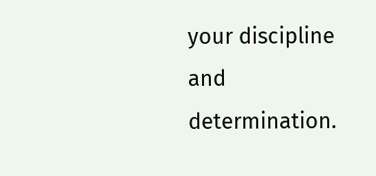your discipline and determination.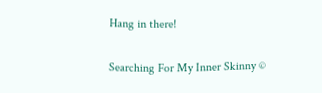Hang in there!

Searching For My Inner Skinny ©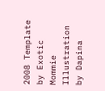2008 Template by Exotic Mommie Illustration by Dapina